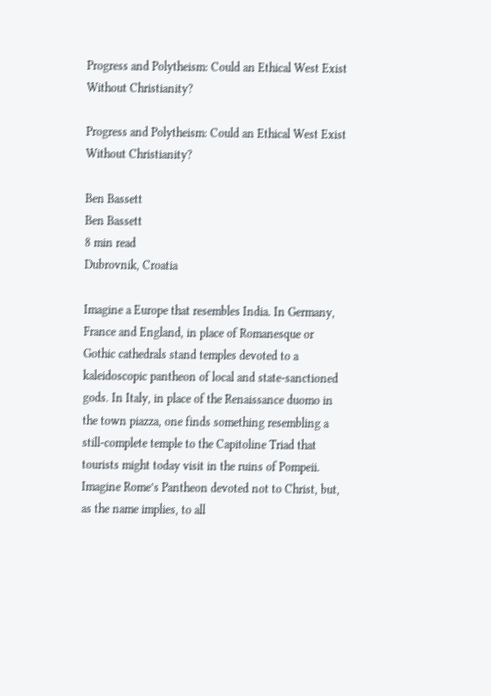Progress and Polytheism: Could an Ethical West Exist Without Christianity?

Progress and Polytheism: Could an Ethical West Exist Without Christianity?

Ben Bassett
Ben Bassett
8 min read
Dubrovnik, Croatia

Imagine a Europe that resembles India. In Germany, France and England, in place of Romanesque or Gothic cathedrals stand temples devoted to a kaleidoscopic pantheon of local and state-sanctioned gods. In Italy, in place of the Renaissance duomo in the town piazza, one finds something resembling a still-complete temple to the Capitoline Triad that tourists might today visit in the ruins of Pompeii. Imagine Rome’s Pantheon devoted not to Christ, but, as the name implies, to all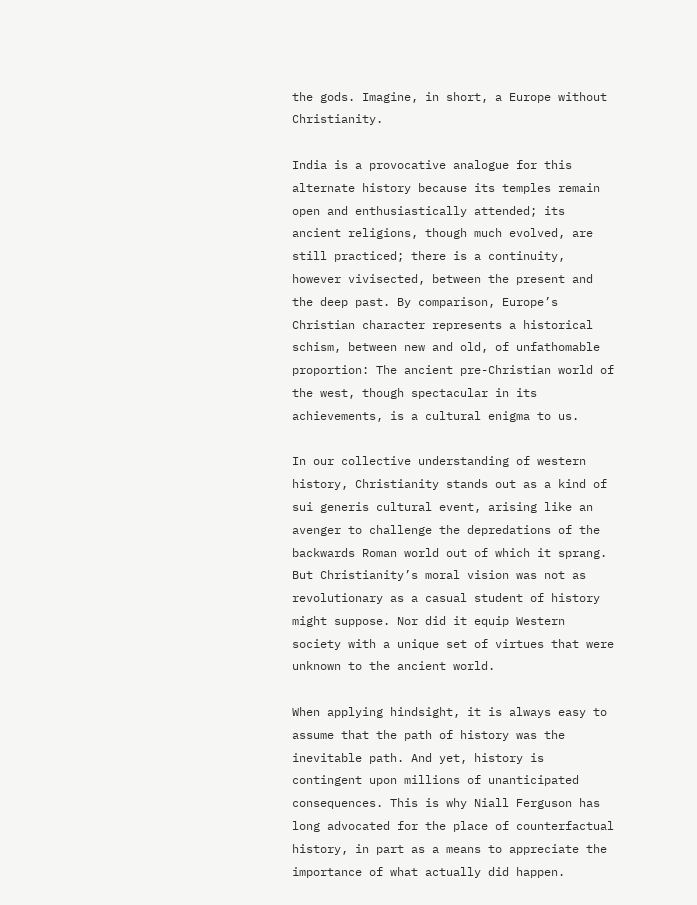the gods. Imagine, in short, a Europe without Christianity.

India is a provocative analogue for this alternate history because its temples remain open and enthusiastically attended; its ancient religions, though much evolved, are still practiced; there is a continuity, however vivisected, between the present and the deep past. By comparison, Europe’s Christian character represents a historical schism, between new and old, of unfathomable proportion: The ancient pre-Christian world of the west, though spectacular in its achievements, is a cultural enigma to us.

In our collective understanding of western history, Christianity stands out as a kind of sui generis cultural event, arising like an avenger to challenge the depredations of the backwards Roman world out of which it sprang. But Christianity’s moral vision was not as revolutionary as a casual student of history might suppose. Nor did it equip Western society with a unique set of virtues that were unknown to the ancient world.

When applying hindsight, it is always easy to assume that the path of history was the inevitable path. And yet, history is contingent upon millions of unanticipated consequences. This is why Niall Ferguson has long advocated for the place of counterfactual history, in part as a means to appreciate the importance of what actually did happen.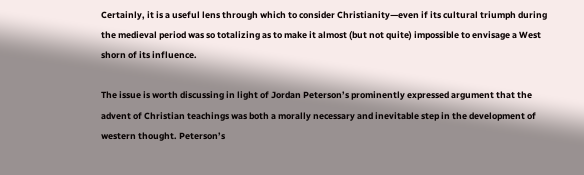Certainly, it is a useful lens through which to consider Christianity—even if its cultural triumph during the medieval period was so totalizing as to make it almost (but not quite) impossible to envisage a West shorn of its influence.

The issue is worth discussing in light of Jordan Peterson’s prominently expressed argument that the advent of Christian teachings was both a morally necessary and inevitable step in the development of western thought. Peterson’s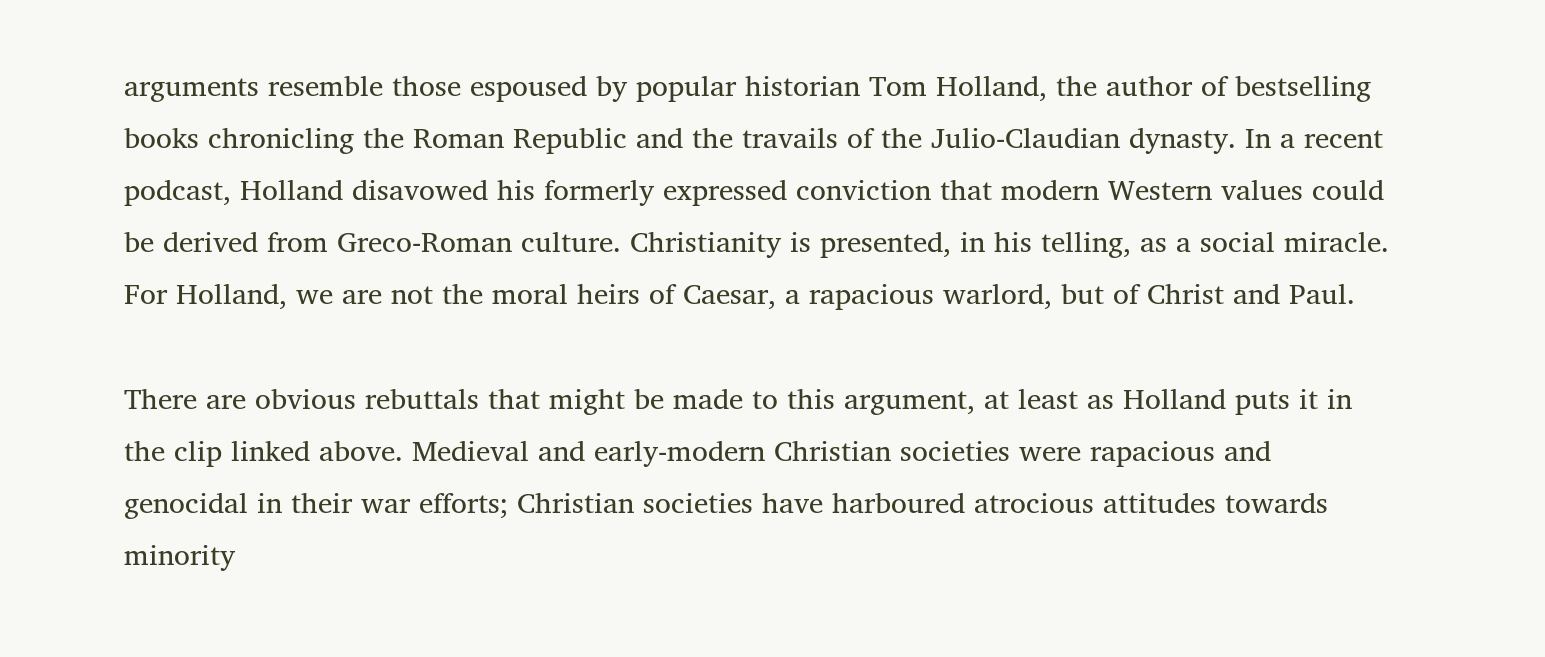arguments resemble those espoused by popular historian Tom Holland, the author of bestselling books chronicling the Roman Republic and the travails of the Julio-Claudian dynasty. In a recent podcast, Holland disavowed his formerly expressed conviction that modern Western values could be derived from Greco-Roman culture. Christianity is presented, in his telling, as a social miracle. For Holland, we are not the moral heirs of Caesar, a rapacious warlord, but of Christ and Paul.

There are obvious rebuttals that might be made to this argument, at least as Holland puts it in the clip linked above. Medieval and early-modern Christian societies were rapacious and genocidal in their war efforts; Christian societies have harboured atrocious attitudes towards minority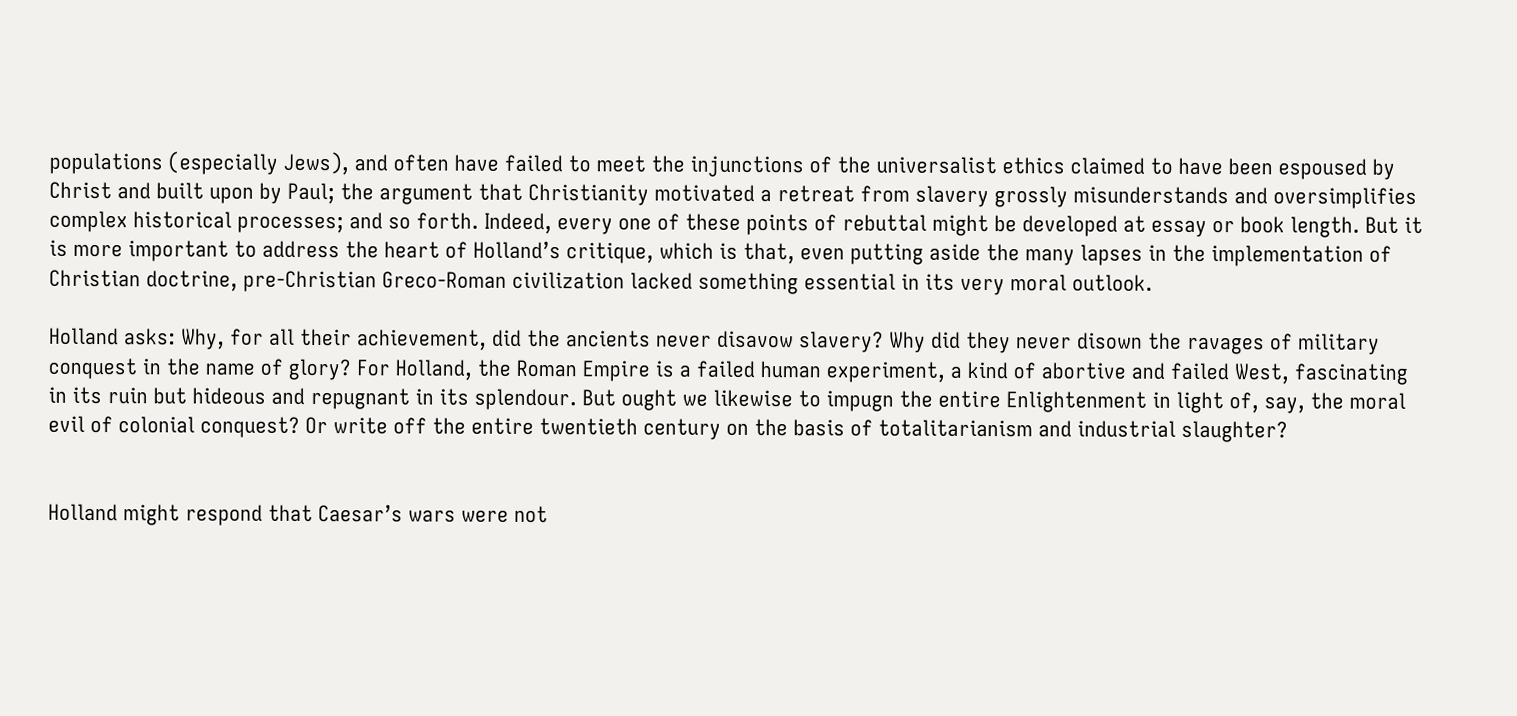populations (especially Jews), and often have failed to meet the injunctions of the universalist ethics claimed to have been espoused by Christ and built upon by Paul; the argument that Christianity motivated a retreat from slavery grossly misunderstands and oversimplifies complex historical processes; and so forth. Indeed, every one of these points of rebuttal might be developed at essay or book length. But it is more important to address the heart of Holland’s critique, which is that, even putting aside the many lapses in the implementation of Christian doctrine, pre-Christian Greco-Roman civilization lacked something essential in its very moral outlook.

Holland asks: Why, for all their achievement, did the ancients never disavow slavery? Why did they never disown the ravages of military conquest in the name of glory? For Holland, the Roman Empire is a failed human experiment, a kind of abortive and failed West, fascinating in its ruin but hideous and repugnant in its splendour. But ought we likewise to impugn the entire Enlightenment in light of, say, the moral evil of colonial conquest? Or write off the entire twentieth century on the basis of totalitarianism and industrial slaughter?


Holland might respond that Caesar’s wars were not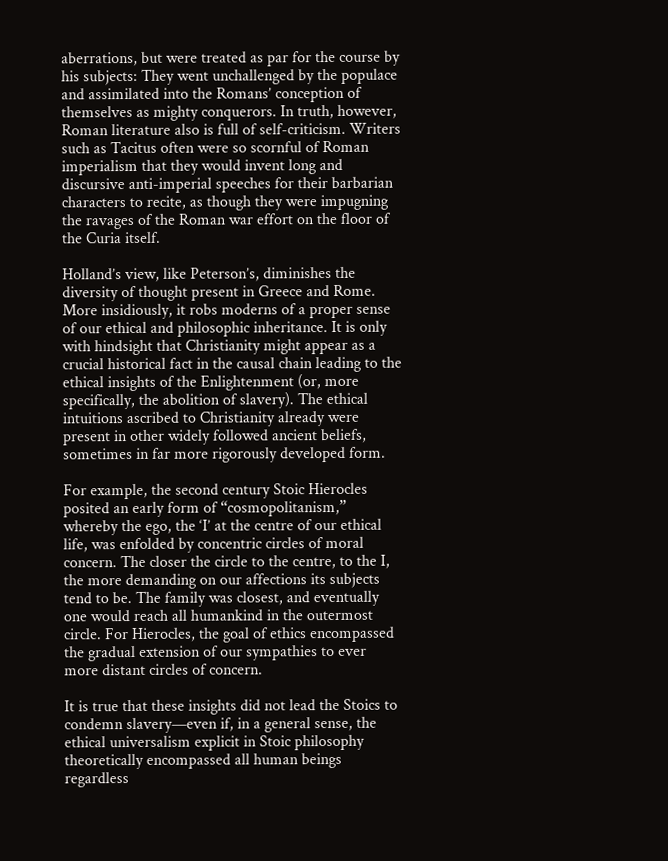aberrations, but were treated as par for the course by his subjects: They went unchallenged by the populace and assimilated into the Romans’ conception of themselves as mighty conquerors. In truth, however, Roman literature also is full of self-criticism. Writers such as Tacitus often were so scornful of Roman imperialism that they would invent long and discursive anti-imperial speeches for their barbarian characters to recite, as though they were impugning the ravages of the Roman war effort on the floor of the Curia itself.

Holland’s view, like Peterson’s, diminishes the diversity of thought present in Greece and Rome. More insidiously, it robs moderns of a proper sense of our ethical and philosophic inheritance. It is only with hindsight that Christianity might appear as a crucial historical fact in the causal chain leading to the ethical insights of the Enlightenment (or, more specifically, the abolition of slavery). The ethical intuitions ascribed to Christianity already were present in other widely followed ancient beliefs, sometimes in far more rigorously developed form.

For example, the second century Stoic Hierocles posited an early form of “cosmopolitanism,” whereby the ego, the ‘I’ at the centre of our ethical life, was enfolded by concentric circles of moral concern. The closer the circle to the centre, to the I, the more demanding on our affections its subjects tend to be. The family was closest, and eventually one would reach all humankind in the outermost circle. For Hierocles, the goal of ethics encompassed the gradual extension of our sympathies to ever more distant circles of concern.

It is true that these insights did not lead the Stoics to condemn slavery—even if, in a general sense, the ethical universalism explicit in Stoic philosophy theoretically encompassed all human beings regardless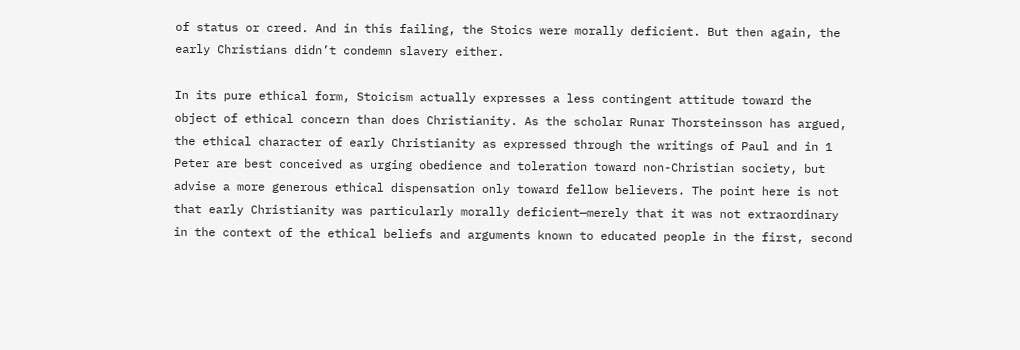of status or creed. And in this failing, the Stoics were morally deficient. But then again, the early Christians didn’t condemn slavery either.

In its pure ethical form, Stoicism actually expresses a less contingent attitude toward the object of ethical concern than does Christianity. As the scholar Runar Thorsteinsson has argued, the ethical character of early Christianity as expressed through the writings of Paul and in 1 Peter are best conceived as urging obedience and toleration toward non-Christian society, but advise a more generous ethical dispensation only toward fellow believers. The point here is not that early Christianity was particularly morally deficient—merely that it was not extraordinary in the context of the ethical beliefs and arguments known to educated people in the first, second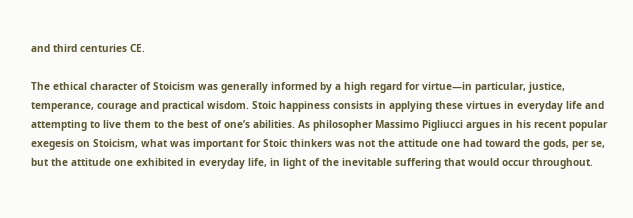and third centuries CE.

The ethical character of Stoicism was generally informed by a high regard for virtue—in particular, justice, temperance, courage and practical wisdom. Stoic happiness consists in applying these virtues in everyday life and attempting to live them to the best of one’s abilities. As philosopher Massimo Pigliucci argues in his recent popular exegesis on Stoicism, what was important for Stoic thinkers was not the attitude one had toward the gods, per se, but the attitude one exhibited in everyday life, in light of the inevitable suffering that would occur throughout.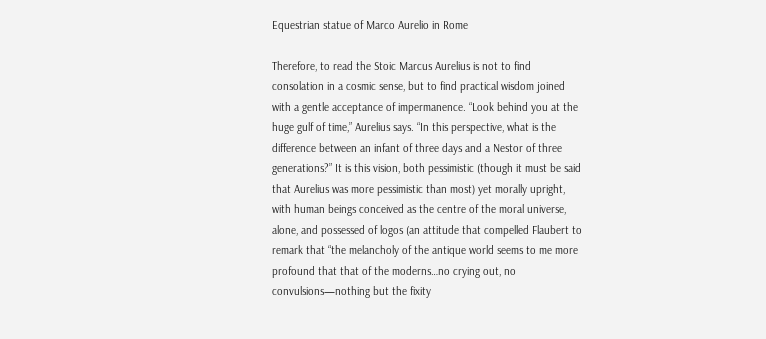Equestrian statue of Marco Aurelio in Rome

Therefore, to read the Stoic Marcus Aurelius is not to find consolation in a cosmic sense, but to find practical wisdom joined with a gentle acceptance of impermanence. “Look behind you at the huge gulf of time,” Aurelius says. “In this perspective, what is the difference between an infant of three days and a Nestor of three generations?” It is this vision, both pessimistic (though it must be said that Aurelius was more pessimistic than most) yet morally upright, with human beings conceived as the centre of the moral universe, alone, and possessed of logos (an attitude that compelled Flaubert to remark that “the melancholy of the antique world seems to me more profound that that of the moderns…no crying out, no convulsions—nothing but the fixity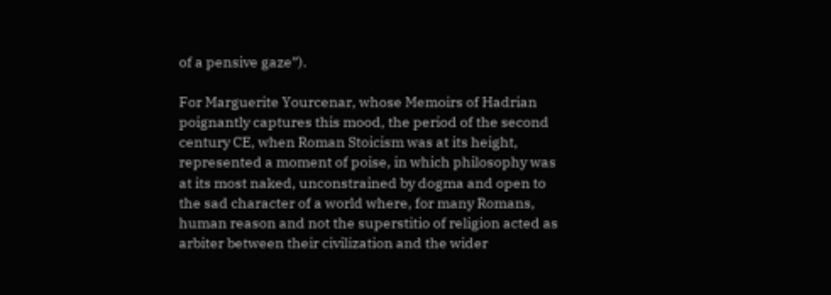of a pensive gaze”).

For Marguerite Yourcenar, whose Memoirs of Hadrian poignantly captures this mood, the period of the second century CE, when Roman Stoicism was at its height, represented a moment of poise, in which philosophy was at its most naked, unconstrained by dogma and open to the sad character of a world where, for many Romans, human reason and not the superstitio of religion acted as arbiter between their civilization and the wider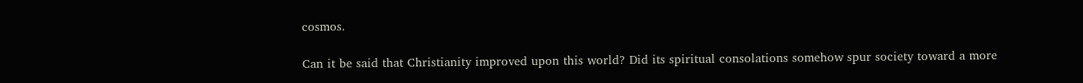cosmos.

Can it be said that Christianity improved upon this world? Did its spiritual consolations somehow spur society toward a more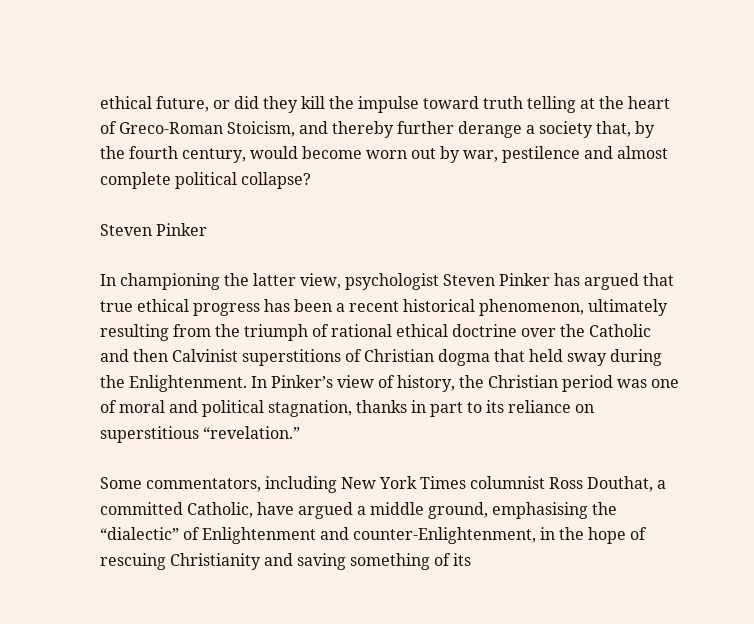ethical future, or did they kill the impulse toward truth telling at the heart of Greco-Roman Stoicism, and thereby further derange a society that, by the fourth century, would become worn out by war, pestilence and almost complete political collapse?

Steven Pinker

In championing the latter view, psychologist Steven Pinker has argued that true ethical progress has been a recent historical phenomenon, ultimately resulting from the triumph of rational ethical doctrine over the Catholic and then Calvinist superstitions of Christian dogma that held sway during the Enlightenment. In Pinker’s view of history, the Christian period was one of moral and political stagnation, thanks in part to its reliance on superstitious “revelation.”

Some commentators, including New York Times columnist Ross Douthat, a committed Catholic, have argued a middle ground, emphasising the “dialectic” of Enlightenment and counter-Enlightenment, in the hope of rescuing Christianity and saving something of its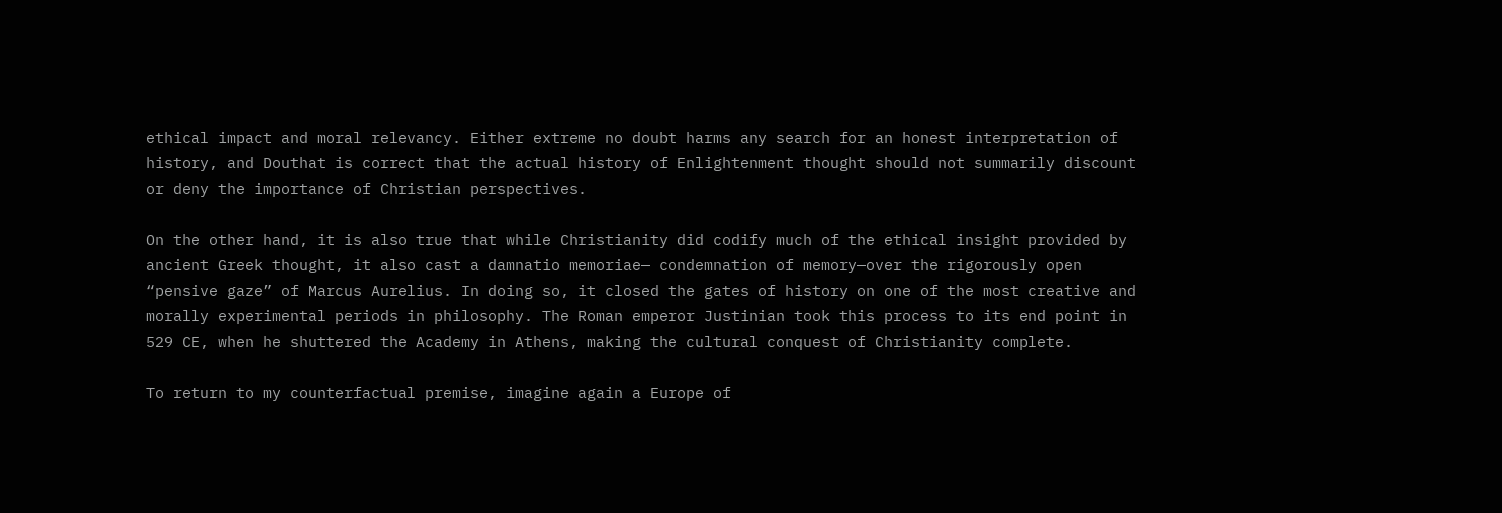ethical impact and moral relevancy. Either extreme no doubt harms any search for an honest interpretation of history, and Douthat is correct that the actual history of Enlightenment thought should not summarily discount or deny the importance of Christian perspectives.

On the other hand, it is also true that while Christianity did codify much of the ethical insight provided by ancient Greek thought, it also cast a damnatio memoriae— condemnation of memory—over the rigorously open “pensive gaze” of Marcus Aurelius. In doing so, it closed the gates of history on one of the most creative and morally experimental periods in philosophy. The Roman emperor Justinian took this process to its end point in 529 CE, when he shuttered the Academy in Athens, making the cultural conquest of Christianity complete.

To return to my counterfactual premise, imagine again a Europe of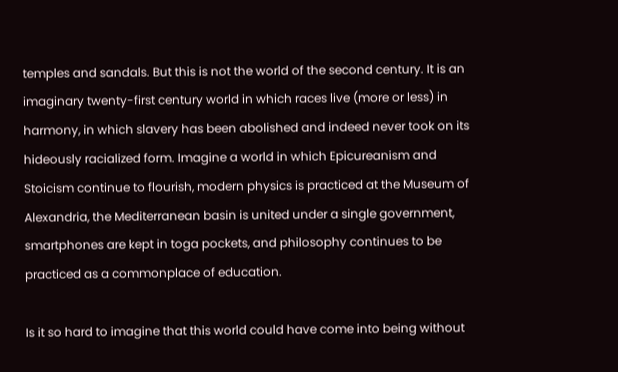temples and sandals. But this is not the world of the second century. It is an imaginary twenty-first century world in which races live (more or less) in harmony, in which slavery has been abolished and indeed never took on its hideously racialized form. Imagine a world in which Epicureanism and Stoicism continue to flourish, modern physics is practiced at the Museum of Alexandria, the Mediterranean basin is united under a single government, smartphones are kept in toga pockets, and philosophy continues to be practiced as a commonplace of education.

Is it so hard to imagine that this world could have come into being without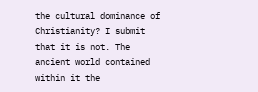the cultural dominance of Christianity? I submit that it is not. The ancient world contained within it the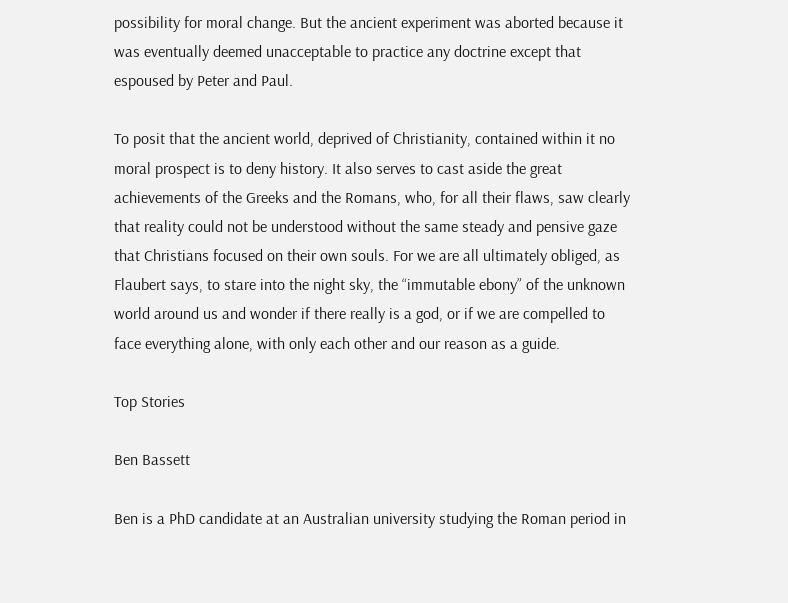possibility for moral change. But the ancient experiment was aborted because it was eventually deemed unacceptable to practice any doctrine except that espoused by Peter and Paul.

To posit that the ancient world, deprived of Christianity, contained within it no moral prospect is to deny history. It also serves to cast aside the great achievements of the Greeks and the Romans, who, for all their flaws, saw clearly that reality could not be understood without the same steady and pensive gaze that Christians focused on their own souls. For we are all ultimately obliged, as Flaubert says, to stare into the night sky, the “immutable ebony” of the unknown world around us and wonder if there really is a god, or if we are compelled to face everything alone, with only each other and our reason as a guide.

Top Stories

Ben Bassett

Ben is a PhD candidate at an Australian university studying the Roman period in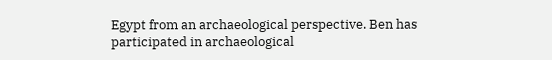Egypt from an archaeological perspective. Ben has participated in archaeological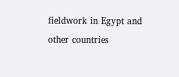fieldwork in Egypt and other countries